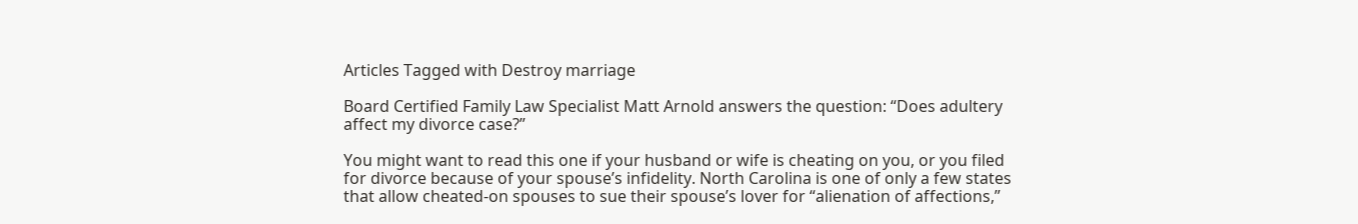Articles Tagged with Destroy marriage

Board Certified Family Law Specialist Matt Arnold answers the question: “Does adultery affect my divorce case?”

You might want to read this one if your husband or wife is cheating on you, or you filed for divorce because of your spouse’s infidelity. North Carolina is one of only a few states that allow cheated-on spouses to sue their spouse’s lover for “alienation of affections,”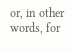or, in other words, for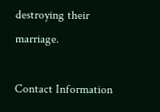destroying their marriage.

Contact Information